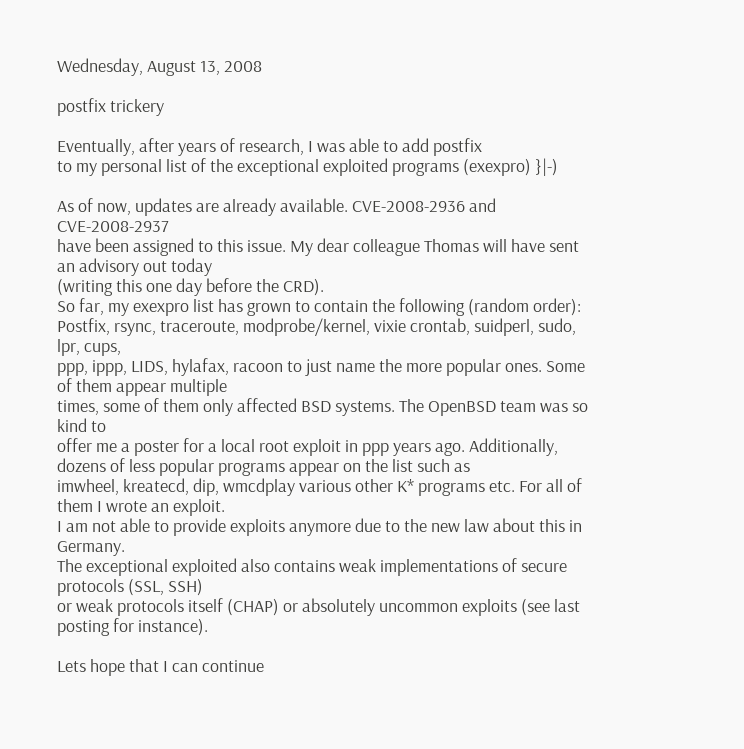Wednesday, August 13, 2008

postfix trickery

Eventually, after years of research, I was able to add postfix
to my personal list of the exceptional exploited programs (exexpro) }|-)

As of now, updates are already available. CVE-2008-2936 and CVE-2008-2937
have been assigned to this issue. My dear colleague Thomas will have sent an advisory out today
(writing this one day before the CRD).
So far, my exexpro list has grown to contain the following (random order):
Postfix, rsync, traceroute, modprobe/kernel, vixie crontab, suidperl, sudo, lpr, cups,
ppp, ippp, LIDS, hylafax, racoon to just name the more popular ones. Some of them appear multiple
times, some of them only affected BSD systems. The OpenBSD team was so kind to
offer me a poster for a local root exploit in ppp years ago. Additionally,
dozens of less popular programs appear on the list such as
imwheel, kreatecd, dip, wmcdplay various other K* programs etc. For all of them I wrote an exploit.
I am not able to provide exploits anymore due to the new law about this in Germany.
The exceptional exploited also contains weak implementations of secure protocols (SSL, SSH)
or weak protocols itself (CHAP) or absolutely uncommon exploits (see last posting for instance).

Lets hope that I can continue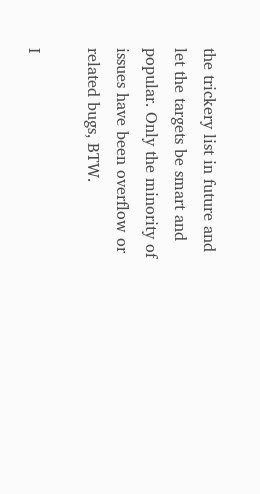the trickery list in future and let the targets be smart and
popular. Only the minority of issues have been overflow or related bugs, BTW.

I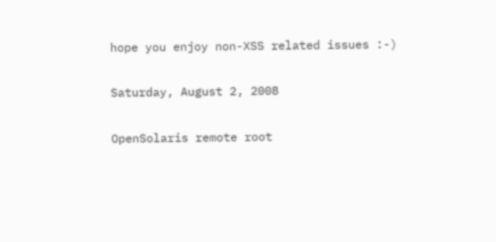hope you enjoy non-XSS related issues :-)

Saturday, August 2, 2008

OpenSolaris remote root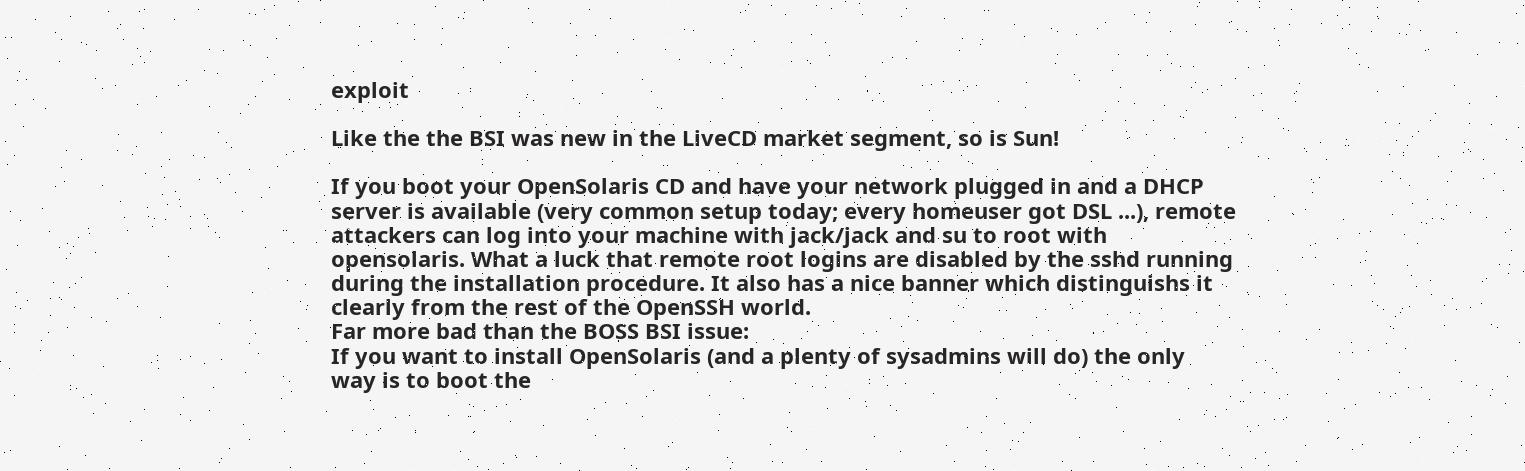exploit

Like the the BSI was new in the LiveCD market segment, so is Sun!

If you boot your OpenSolaris CD and have your network plugged in and a DHCP
server is available (very common setup today; every homeuser got DSL ...), remote
attackers can log into your machine with jack/jack and su to root with
opensolaris. What a luck that remote root logins are disabled by the sshd running
during the installation procedure. It also has a nice banner which distinguishs it
clearly from the rest of the OpenSSH world.
Far more bad than the BOSS BSI issue:
If you want to install OpenSolaris (and a plenty of sysadmins will do) the only
way is to boot the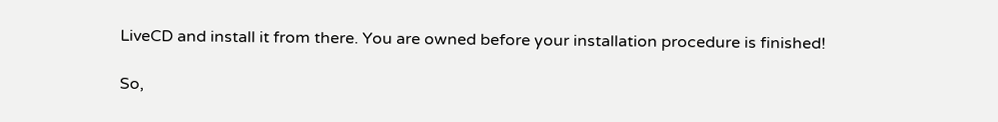LiveCD and install it from there. You are owned before your installation procedure is finished!

So,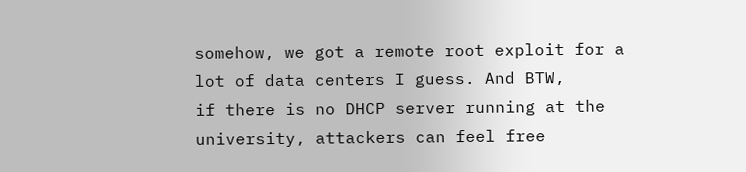somehow, we got a remote root exploit for a lot of data centers I guess. And BTW,
if there is no DHCP server running at the university, attackers can feel free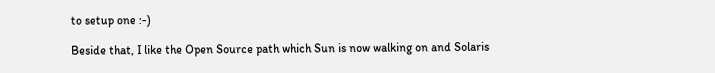to setup one :-)

Beside that, I like the Open Source path which Sun is now walking on and Solaris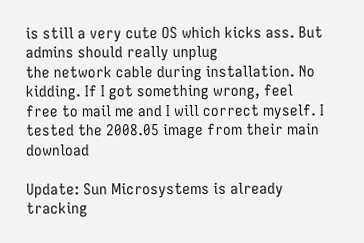is still a very cute OS which kicks ass. But admins should really unplug
the network cable during installation. No kidding. If I got something wrong, feel
free to mail me and I will correct myself. I tested the 2008.05 image from their main download

Update: Sun Microsystems is already tracking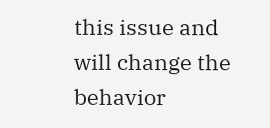this issue and will change the behavior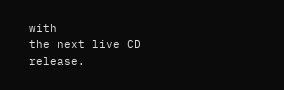with
the next live CD release.